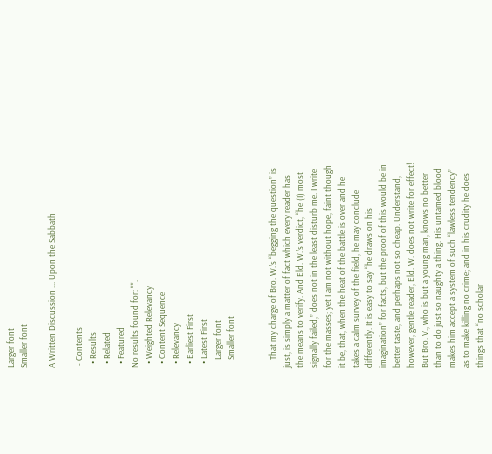Larger font
Smaller font

A Written Discussion ... Upon the Sabbath

 - Contents
  • Results
  • Related
  • Featured
No results found for: "".
  • Weighted Relevancy
  • Content Sequence
  • Relevancy
  • Earliest First
  • Latest First
    Larger font
    Smaller font


    That my charge of Bro. W.’s “begging the question” is just, is simply a matter of fact which every reader has the means to verify. And Eld. W.’s verdict, “he (I) most signally failed,” does not in the least disturb me. I write for the masses; yet I am not without hope, faint though it be, that, when the heat of the battle is over and he takes a calm survey of the field, he may conclude differently. It is easy to say “he draws on his imagination” for facts, but the proof of this would be in better taste, and perhaps not so cheap. Understand, however, gentle reader, Eld. W. does not write for effect! But Bro. V., who is but a young man, knows no better than to do just so naughty a thing. His untamed blood makes him accept a system of such “lawless tendency” as to make killing no crime; and in his crudity he does things that “no scholar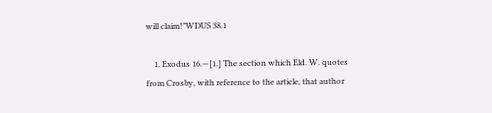will claim!”WDUS 38.1

    1. Exodus 16.—[1.] The section which Eld. W. quotes from Crosby, with reference to the article, that author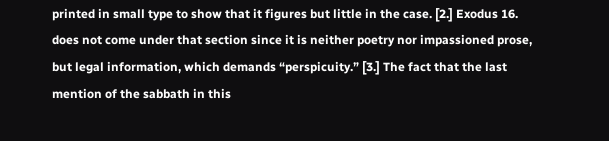printed in small type to show that it figures but little in the case. [2.] Exodus 16. does not come under that section since it is neither poetry nor impassioned prose, but legal information, which demands “perspicuity.” [3.] The fact that the last mention of the sabbath in this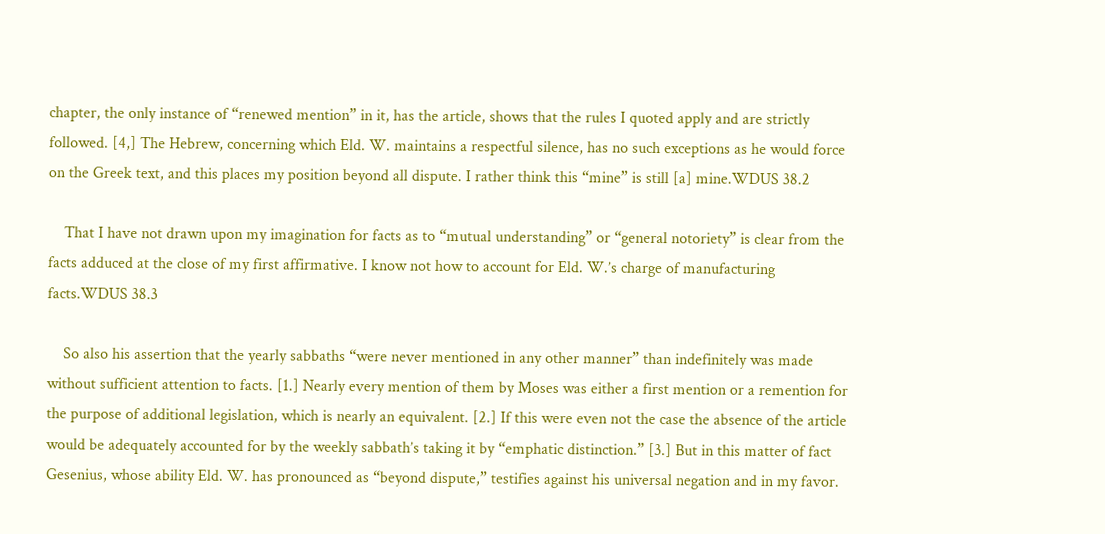chapter, the only instance of “renewed mention” in it, has the article, shows that the rules I quoted apply and are strictly followed. [4,] The Hebrew, concerning which Eld. W. maintains a respectful silence, has no such exceptions as he would force on the Greek text, and this places my position beyond all dispute. I rather think this “mine” is still [a] mine.WDUS 38.2

    That I have not drawn upon my imagination for facts as to “mutual understanding” or “general notoriety” is clear from the facts adduced at the close of my first affirmative. I know not how to account for Eld. W.’s charge of manufacturing facts.WDUS 38.3

    So also his assertion that the yearly sabbaths “were never mentioned in any other manner” than indefinitely was made without sufficient attention to facts. [1.] Nearly every mention of them by Moses was either a first mention or a remention for the purpose of additional legislation, which is nearly an equivalent. [2.] If this were even not the case the absence of the article would be adequately accounted for by the weekly sabbath’s taking it by “emphatic distinction.” [3.] But in this matter of fact Gesenius, whose ability Eld. W. has pronounced as “beyond dispute,” testifies against his universal negation and in my favor.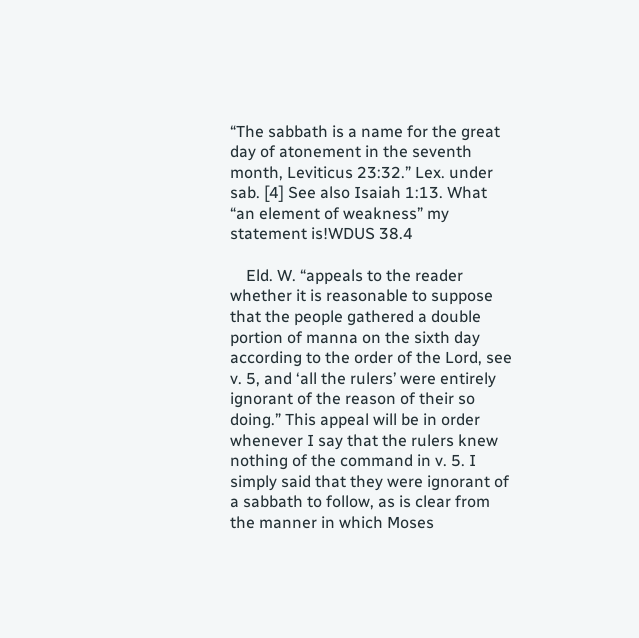“The sabbath is a name for the great day of atonement in the seventh month, Leviticus 23:32.” Lex. under sab. [4] See also Isaiah 1:13. What “an element of weakness” my statement is!WDUS 38.4

    Eld. W. “appeals to the reader whether it is reasonable to suppose that the people gathered a double portion of manna on the sixth day according to the order of the Lord, see v. 5, and ‘all the rulers’ were entirely ignorant of the reason of their so doing.” This appeal will be in order whenever I say that the rulers knew nothing of the command in v. 5. I simply said that they were ignorant of a sabbath to follow, as is clear from the manner in which Moses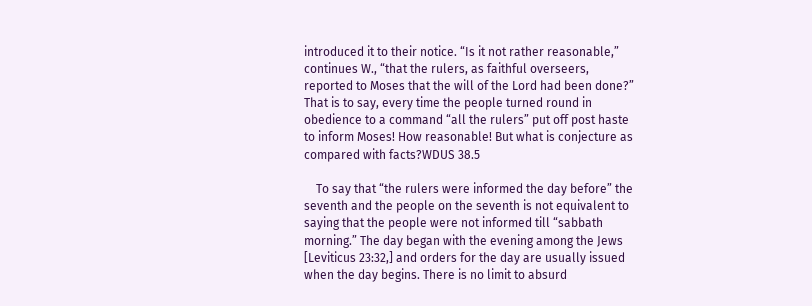introduced it to their notice. “Is it not rather reasonable,” continues W., “that the rulers, as faithful overseers, reported to Moses that the will of the Lord had been done?” That is to say, every time the people turned round in obedience to a command “all the rulers” put off post haste to inform Moses! How reasonable! But what is conjecture as compared with facts?WDUS 38.5

    To say that “the rulers were informed the day before” the seventh and the people on the seventh is not equivalent to saying that the people were not informed till “sabbath morning.” The day began with the evening among the Jews [Leviticus 23:32,] and orders for the day are usually issued when the day begins. There is no limit to absurd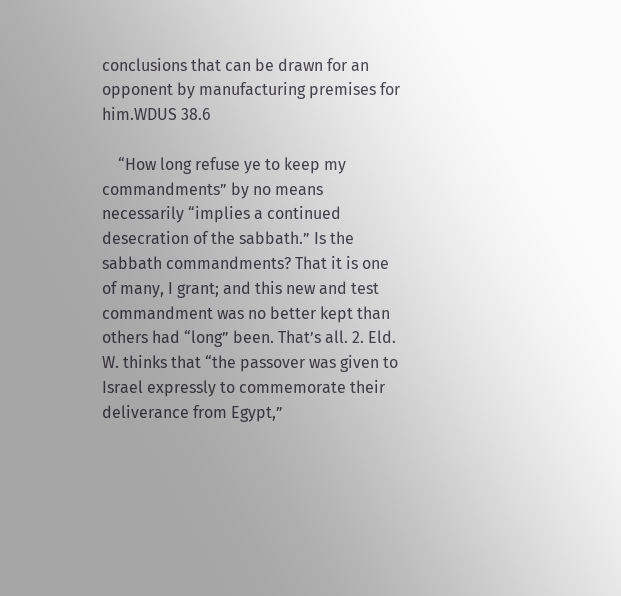conclusions that can be drawn for an opponent by manufacturing premises for him.WDUS 38.6

    “How long refuse ye to keep my commandments” by no means necessarily “implies a continued desecration of the sabbath.” Is the sabbath commandments? That it is one of many, I grant; and this new and test commandment was no better kept than others had “long” been. That’s all. 2. Eld. W. thinks that “the passover was given to Israel expressly to commemorate their deliverance from Egypt,”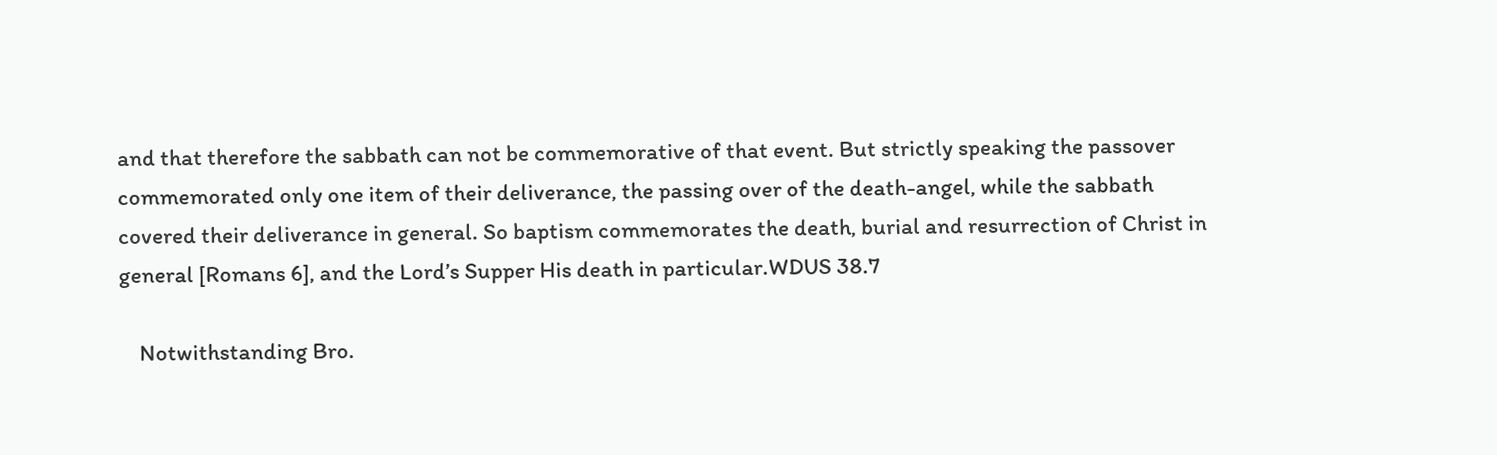and that therefore the sabbath can not be commemorative of that event. But strictly speaking the passover commemorated only one item of their deliverance, the passing over of the death-angel, while the sabbath covered their deliverance in general. So baptism commemorates the death, burial and resurrection of Christ in general [Romans 6], and the Lord’s Supper His death in particular.WDUS 38.7

    Notwithstanding Bro.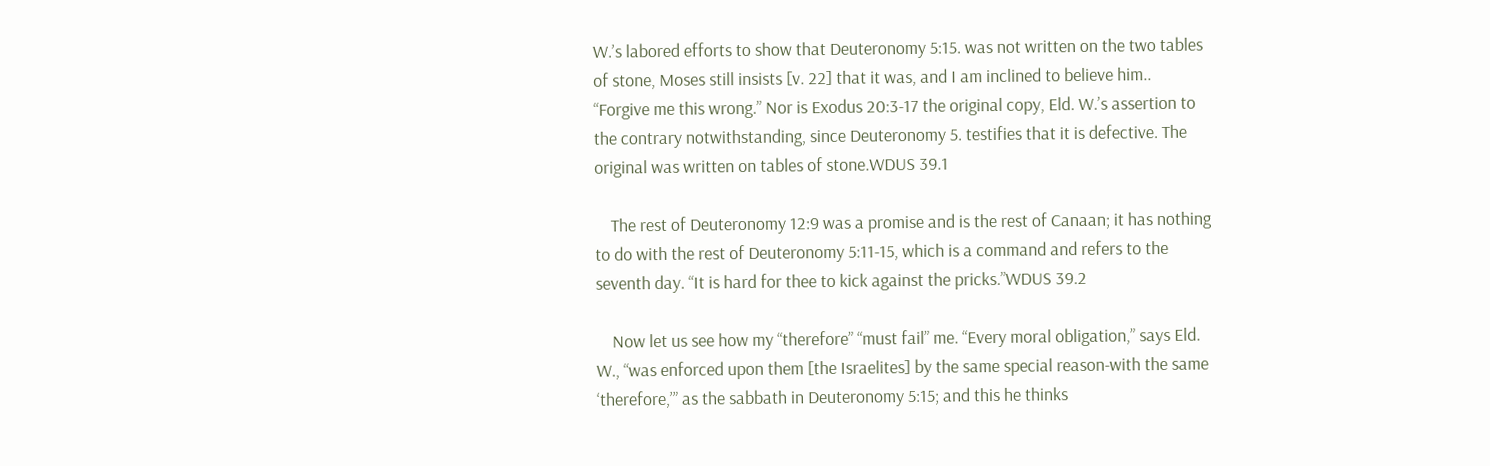W.’s labored efforts to show that Deuteronomy 5:15. was not written on the two tables of stone, Moses still insists [v. 22] that it was, and I am inclined to believe him.. “Forgive me this wrong.” Nor is Exodus 20:3-17 the original copy, Eld. W.’s assertion to the contrary notwithstanding, since Deuteronomy 5. testifies that it is defective. The original was written on tables of stone.WDUS 39.1

    The rest of Deuteronomy 12:9 was a promise and is the rest of Canaan; it has nothing to do with the rest of Deuteronomy 5:11-15, which is a command and refers to the seventh day. “It is hard for thee to kick against the pricks.”WDUS 39.2

    Now let us see how my “therefore” “must fail” me. “Every moral obligation,” says Eld. W., “was enforced upon them [the Israelites] by the same special reason-with the same ‘therefore,’” as the sabbath in Deuteronomy 5:15; and this he thinks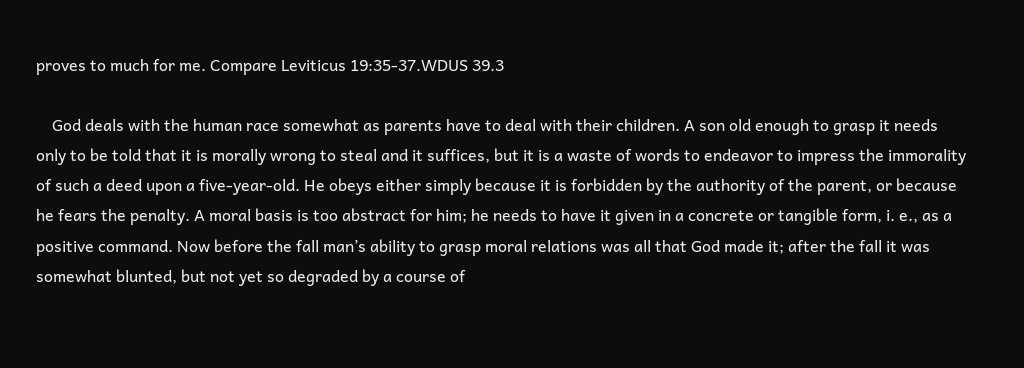proves to much for me. Compare Leviticus 19:35-37.WDUS 39.3

    God deals with the human race somewhat as parents have to deal with their children. A son old enough to grasp it needs only to be told that it is morally wrong to steal and it suffices, but it is a waste of words to endeavor to impress the immorality of such a deed upon a five-year-old. He obeys either simply because it is forbidden by the authority of the parent, or because he fears the penalty. A moral basis is too abstract for him; he needs to have it given in a concrete or tangible form, i. e., as a positive command. Now before the fall man’s ability to grasp moral relations was all that God made it; after the fall it was somewhat blunted, but not yet so degraded by a course of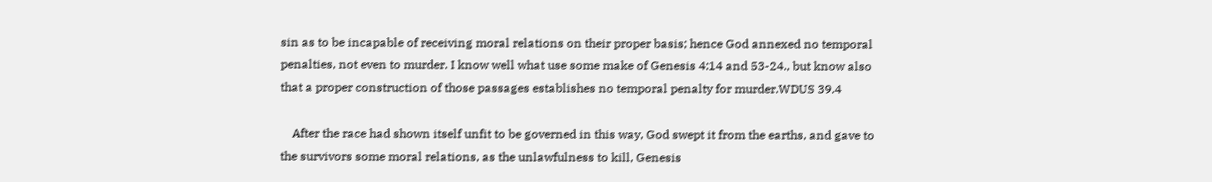sin as to be incapable of receiving moral relations on their proper basis; hence God annexed no temporal penalties, not even to murder. I know well what use some make of Genesis 4:14 and 53-24., but know also that a proper construction of those passages establishes no temporal penalty for murder.WDUS 39.4

    After the race had shown itself unfit to be governed in this way, God swept it from the earths, and gave to the survivors some moral relations, as the unlawfulness to kill, Genesis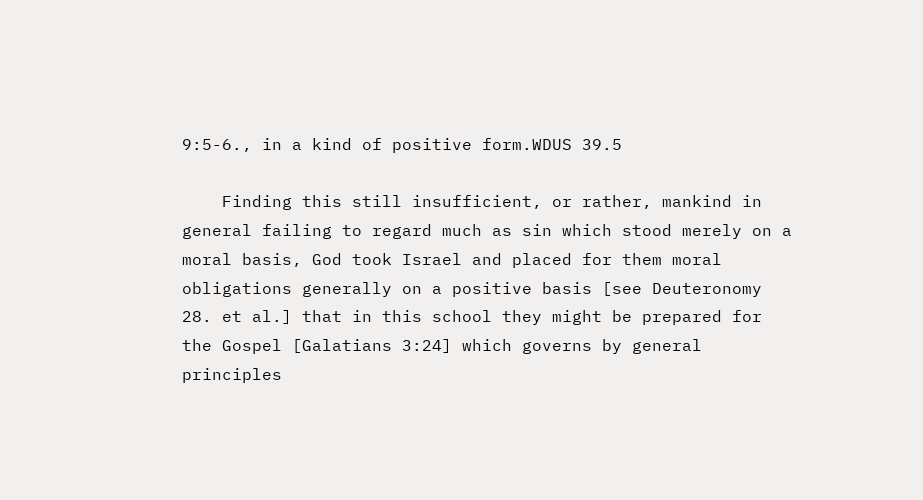9:5-6., in a kind of positive form.WDUS 39.5

    Finding this still insufficient, or rather, mankind in general failing to regard much as sin which stood merely on a moral basis, God took Israel and placed for them moral obligations generally on a positive basis [see Deuteronomy 28. et al.] that in this school they might be prepared for the Gospel [Galatians 3:24] which governs by general principles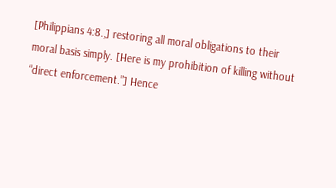[Philippians 4:8.,] restoring all moral obligations to their moral basis simply. [Here is my prohibition of killing without “direct enforcement.”] Hence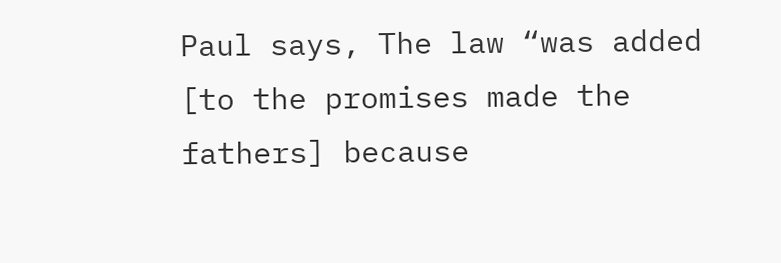Paul says, The law “was added [to the promises made the fathers] because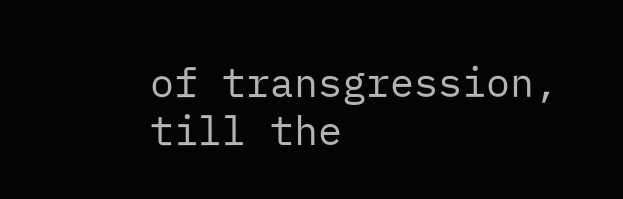of transgression, till the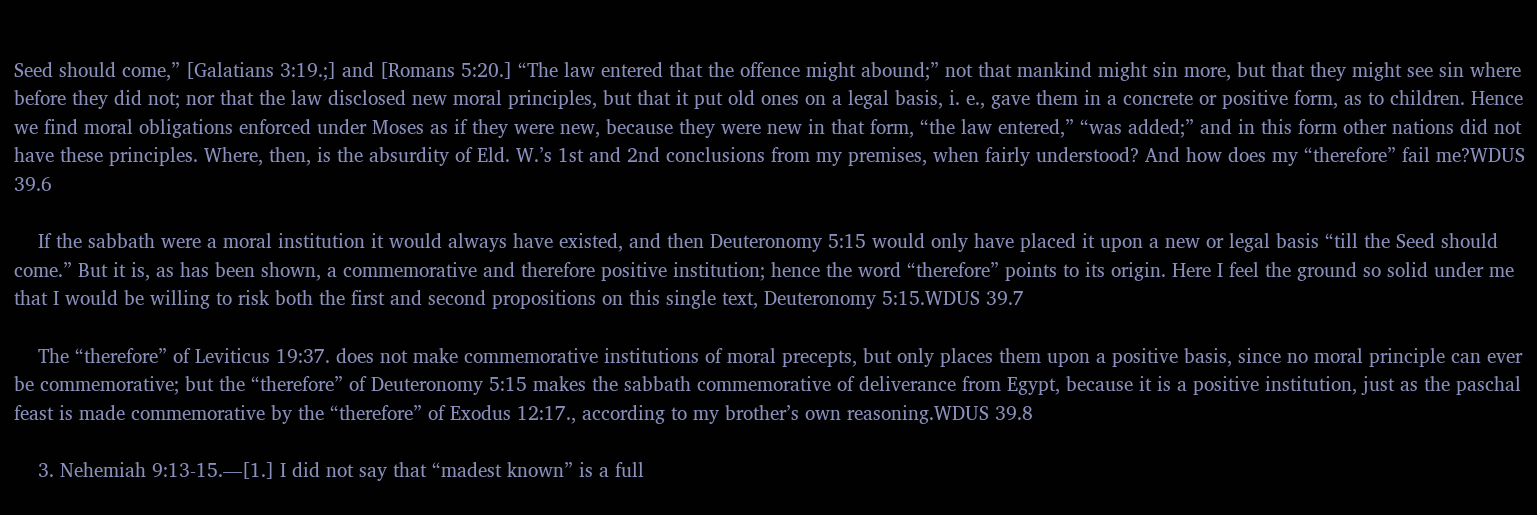Seed should come,” [Galatians 3:19.;] and [Romans 5:20.] “The law entered that the offence might abound;” not that mankind might sin more, but that they might see sin where before they did not; nor that the law disclosed new moral principles, but that it put old ones on a legal basis, i. e., gave them in a concrete or positive form, as to children. Hence we find moral obligations enforced under Moses as if they were new, because they were new in that form, “the law entered,” “was added;” and in this form other nations did not have these principles. Where, then, is the absurdity of Eld. W.’s 1st and 2nd conclusions from my premises, when fairly understood? And how does my “therefore” fail me?WDUS 39.6

    If the sabbath were a moral institution it would always have existed, and then Deuteronomy 5:15 would only have placed it upon a new or legal basis “till the Seed should come.” But it is, as has been shown, a commemorative and therefore positive institution; hence the word “therefore” points to its origin. Here I feel the ground so solid under me that I would be willing to risk both the first and second propositions on this single text, Deuteronomy 5:15.WDUS 39.7

    The “therefore” of Leviticus 19:37. does not make commemorative institutions of moral precepts, but only places them upon a positive basis, since no moral principle can ever be commemorative; but the “therefore” of Deuteronomy 5:15 makes the sabbath commemorative of deliverance from Egypt, because it is a positive institution, just as the paschal feast is made commemorative by the “therefore” of Exodus 12:17., according to my brother’s own reasoning.WDUS 39.8

    3. Nehemiah 9:13-15.—[1.] I did not say that “madest known” is a full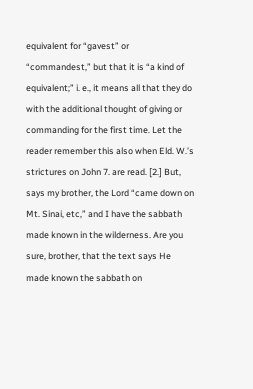equivalent for “gavest” or “commandest,” but that it is “a kind of equivalent;” i. e., it means all that they do with the additional thought of giving or commanding for the first time. Let the reader remember this also when Eld. W.’s strictures on John 7. are read. [2.] But, says my brother, the Lord “came down on Mt. Sinai, etc,” and I have the sabbath made known in the wilderness. Are you sure, brother, that the text says He made known the sabbath on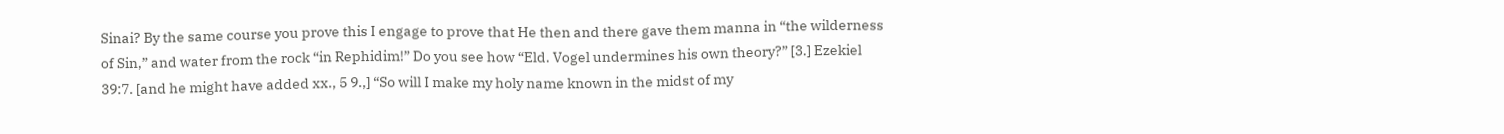Sinai? By the same course you prove this I engage to prove that He then and there gave them manna in “the wilderness of Sin,” and water from the rock “in Rephidim!” Do you see how “Eld. Vogel undermines his own theory?” [3.] Ezekiel 39:7. [and he might have added xx., 5 9.,] “So will I make my holy name known in the midst of my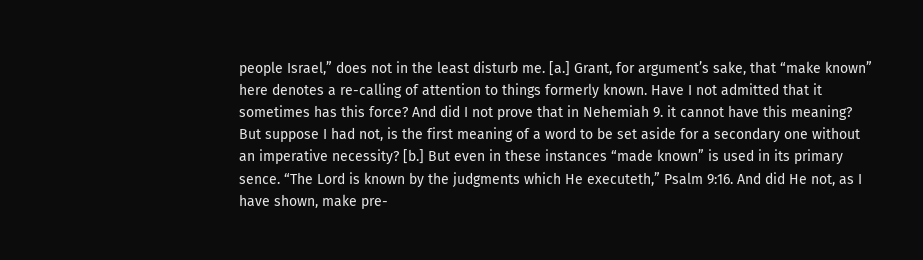people Israel,” does not in the least disturb me. [a.] Grant, for argument’s sake, that “make known” here denotes a re-calling of attention to things formerly known. Have I not admitted that it sometimes has this force? And did I not prove that in Nehemiah 9. it cannot have this meaning? But suppose I had not, is the first meaning of a word to be set aside for a secondary one without an imperative necessity? [b.] But even in these instances “made known” is used in its primary sence. “The Lord is known by the judgments which He executeth,” Psalm 9:16. And did He not, as I have shown, make pre-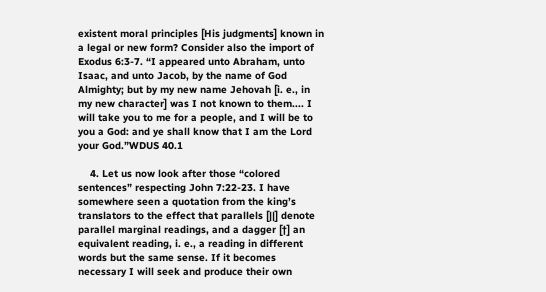existent moral principles [His judgments] known in a legal or new form? Consider also the import of Exodus 6:3-7. “I appeared unto Abraham, unto Isaac, and unto Jacob, by the name of God Almighty; but by my new name Jehovah [i. e., in my new character] was I not known to them.... I will take you to me for a people, and I will be to you a God: and ye shall know that I am the Lord your God.”WDUS 40.1

    4. Let us now look after those “colored sentences” respecting John 7:22-23. I have somewhere seen a quotation from the king’s translators to the effect that parallels [||] denote parallel marginal readings, and a dagger [†] an equivalent reading, i. e., a reading in different words but the same sense. If it becomes necessary I will seek and produce their own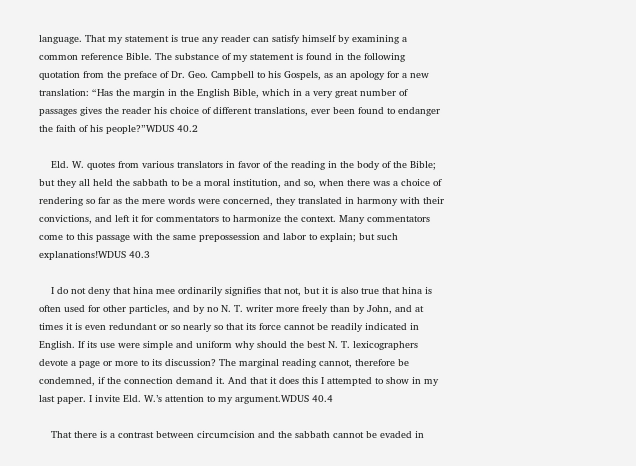language. That my statement is true any reader can satisfy himself by examining a common reference Bible. The substance of my statement is found in the following quotation from the preface of Dr. Geo. Campbell to his Gospels, as an apology for a new translation: “Has the margin in the English Bible, which in a very great number of passages gives the reader his choice of different translations, ever been found to endanger the faith of his people?”WDUS 40.2

    Eld. W. quotes from various translators in favor of the reading in the body of the Bible; but they all held the sabbath to be a moral institution, and so, when there was a choice of rendering so far as the mere words were concerned, they translated in harmony with their convictions, and left it for commentators to harmonize the context. Many commentators come to this passage with the same prepossession and labor to explain; but such explanations!WDUS 40.3

    I do not deny that hina mee ordinarily signifies that not, but it is also true that hina is often used for other particles, and by no N. T. writer more freely than by John, and at times it is even redundant or so nearly so that its force cannot be readily indicated in English. If its use were simple and uniform why should the best N. T. lexicographers devote a page or more to its discussion? The marginal reading cannot, therefore be condemned, if the connection demand it. And that it does this I attempted to show in my last paper. I invite Eld. W.’s attention to my argument.WDUS 40.4

    That there is a contrast between circumcision and the sabbath cannot be evaded in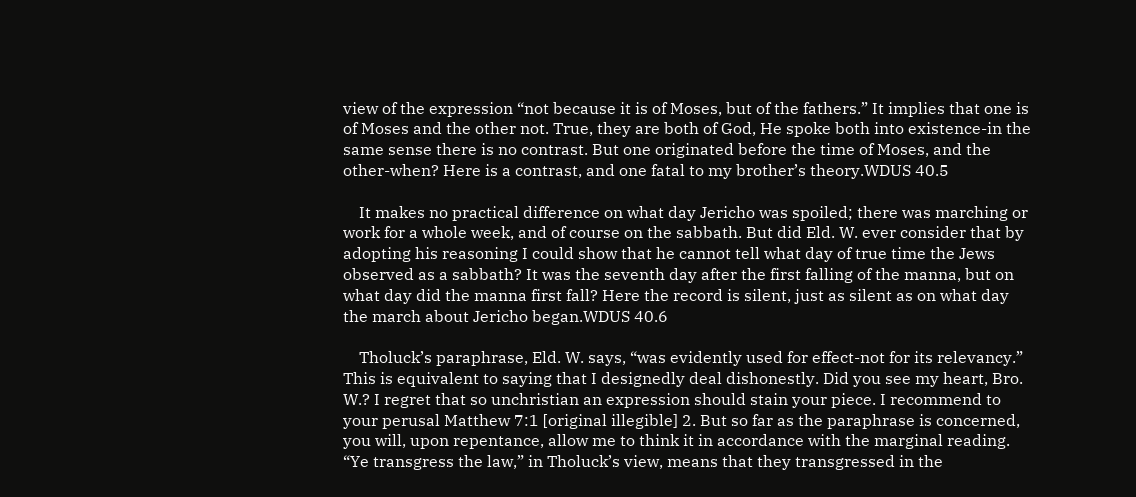view of the expression “not because it is of Moses, but of the fathers.” It implies that one is of Moses and the other not. True, they are both of God, He spoke both into existence-in the same sense there is no contrast. But one originated before the time of Moses, and the other-when? Here is a contrast, and one fatal to my brother’s theory.WDUS 40.5

    It makes no practical difference on what day Jericho was spoiled; there was marching or work for a whole week, and of course on the sabbath. But did Eld. W. ever consider that by adopting his reasoning I could show that he cannot tell what day of true time the Jews observed as a sabbath? It was the seventh day after the first falling of the manna, but on what day did the manna first fall? Here the record is silent, just as silent as on what day the march about Jericho began.WDUS 40.6

    Tholuck’s paraphrase, Eld. W. says, “was evidently used for effect-not for its relevancy.” This is equivalent to saying that I designedly deal dishonestly. Did you see my heart, Bro. W.? I regret that so unchristian an expression should stain your piece. I recommend to your perusal Matthew 7:1 [original illegible] 2. But so far as the paraphrase is concerned, you will, upon repentance, allow me to think it in accordance with the marginal reading. “Ye transgress the law,” in Tholuck’s view, means that they transgressed in the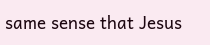same sense that Jesus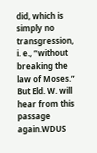did, which is simply no transgression, i. e., “without breaking the law of Moses.” But Eld. W. will hear from this passage again.WDUS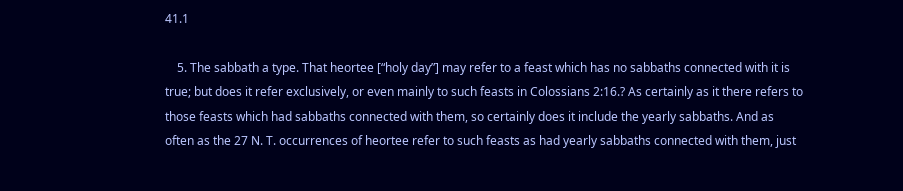41.1

    5. The sabbath a type. That heortee [“holy day”] may refer to a feast which has no sabbaths connected with it is true; but does it refer exclusively, or even mainly to such feasts in Colossians 2:16.? As certainly as it there refers to those feasts which had sabbaths connected with them, so certainly does it include the yearly sabbaths. And as often as the 27 N. T. occurrences of heortee refer to such feasts as had yearly sabbaths connected with them, just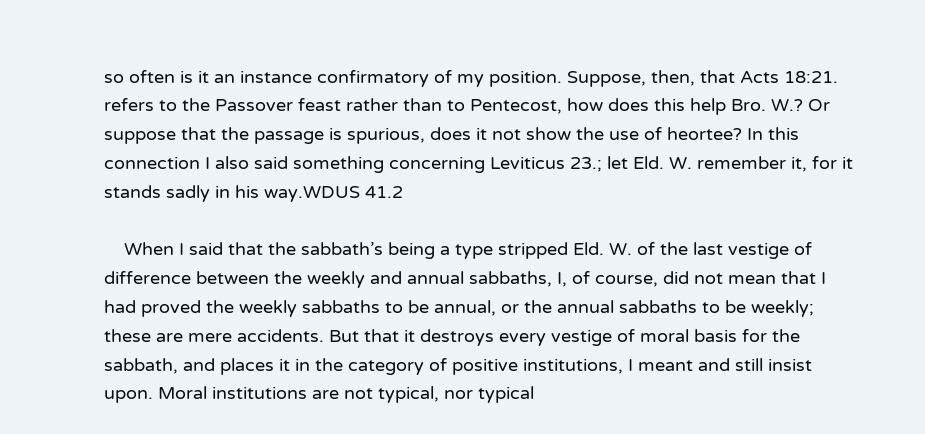so often is it an instance confirmatory of my position. Suppose, then, that Acts 18:21. refers to the Passover feast rather than to Pentecost, how does this help Bro. W.? Or suppose that the passage is spurious, does it not show the use of heortee? In this connection I also said something concerning Leviticus 23.; let Eld. W. remember it, for it stands sadly in his way.WDUS 41.2

    When I said that the sabbath’s being a type stripped Eld. W. of the last vestige of difference between the weekly and annual sabbaths, I, of course, did not mean that I had proved the weekly sabbaths to be annual, or the annual sabbaths to be weekly; these are mere accidents. But that it destroys every vestige of moral basis for the sabbath, and places it in the category of positive institutions, I meant and still insist upon. Moral institutions are not typical, nor typical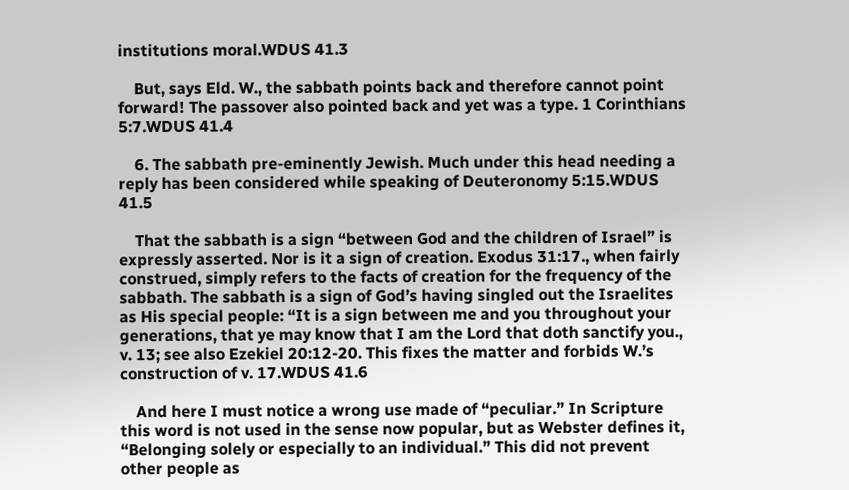institutions moral.WDUS 41.3

    But, says Eld. W., the sabbath points back and therefore cannot point forward! The passover also pointed back and yet was a type. 1 Corinthians 5:7.WDUS 41.4

    6. The sabbath pre-eminently Jewish. Much under this head needing a reply has been considered while speaking of Deuteronomy 5:15.WDUS 41.5

    That the sabbath is a sign “between God and the children of Israel” is expressly asserted. Nor is it a sign of creation. Exodus 31:17., when fairly construed, simply refers to the facts of creation for the frequency of the sabbath. The sabbath is a sign of God’s having singled out the Israelites as His special people: “It is a sign between me and you throughout your generations, that ye may know that I am the Lord that doth sanctify you., v. 13; see also Ezekiel 20:12-20. This fixes the matter and forbids W.’s construction of v. 17.WDUS 41.6

    And here I must notice a wrong use made of “peculiar.” In Scripture this word is not used in the sense now popular, but as Webster defines it, “Belonging solely or especially to an individual.” This did not prevent other people as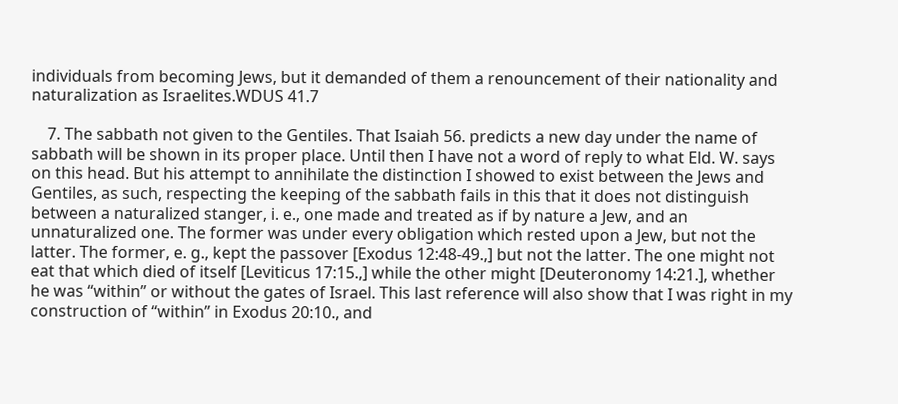individuals from becoming Jews, but it demanded of them a renouncement of their nationality and naturalization as Israelites.WDUS 41.7

    7. The sabbath not given to the Gentiles. That Isaiah 56. predicts a new day under the name of sabbath will be shown in its proper place. Until then I have not a word of reply to what Eld. W. says on this head. But his attempt to annihilate the distinction I showed to exist between the Jews and Gentiles, as such, respecting the keeping of the sabbath fails in this that it does not distinguish between a naturalized stanger, i. e., one made and treated as if by nature a Jew, and an unnaturalized one. The former was under every obligation which rested upon a Jew, but not the latter. The former, e. g., kept the passover [Exodus 12:48-49.,] but not the latter. The one might not eat that which died of itself [Leviticus 17:15.,] while the other might [Deuteronomy 14:21.], whether he was “within” or without the gates of Israel. This last reference will also show that I was right in my construction of “within” in Exodus 20:10., and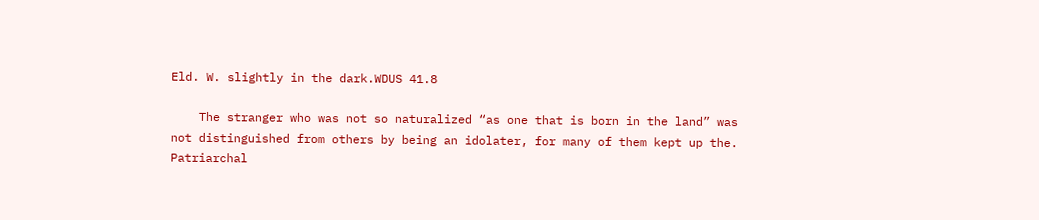Eld. W. slightly in the dark.WDUS 41.8

    The stranger who was not so naturalized “as one that is born in the land” was not distinguished from others by being an idolater, for many of them kept up the. Patriarchal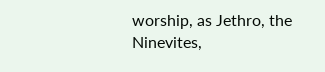worship, as Jethro, the Ninevites,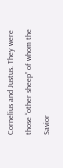Cornelius and Justus. They were those “other sheep” of whom the Savior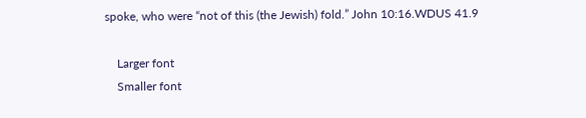spoke, who were “not of this (the Jewish) fold.” John 10:16.WDUS 41.9

    Larger font
    Smaller font